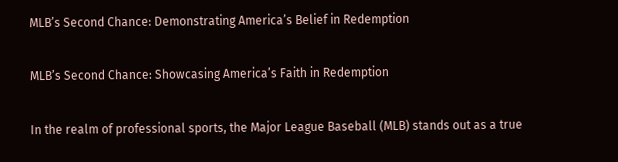MLB’s Second Chance: Demonstrating America’s Belief in Redemption

MLB’s Second Chance: Showcasing America’s Faith in Redemption

In the realm of professional sports, the Major League Baseball (MLB) stands out as a true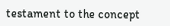testament to the concept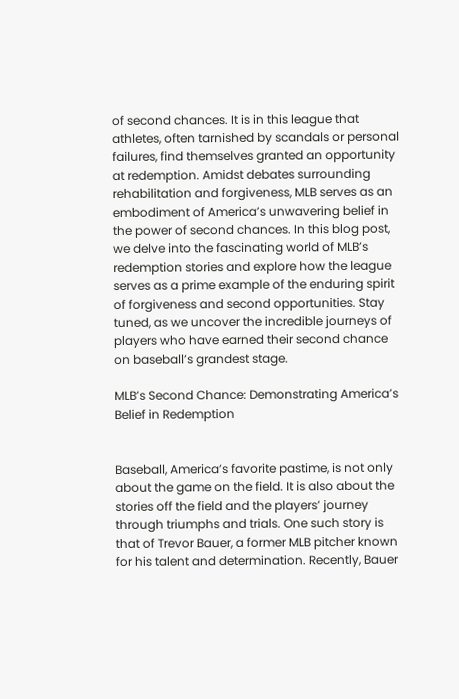of second chances. It is in this league that athletes, often tarnished by scandals or personal failures, find themselves granted an opportunity at redemption. Amidst debates surrounding rehabilitation and forgiveness, MLB serves as an embodiment of America’s unwavering belief in the power of second chances. In this blog post, we delve into the fascinating world of MLB’s redemption stories and explore how the league serves as a prime example of the enduring spirit of forgiveness and second opportunities. Stay tuned, as we uncover the incredible journeys of players who have earned their second chance on baseball’s grandest stage.

MLB’s Second Chance: Demonstrating America’s Belief in Redemption


Baseball, America’s favorite pastime, is not only about the game on the field. It is also about the stories off the field and the players’ journey through triumphs and trials. One such story is that of Trevor Bauer, a former MLB pitcher known for his talent and determination. Recently, Bauer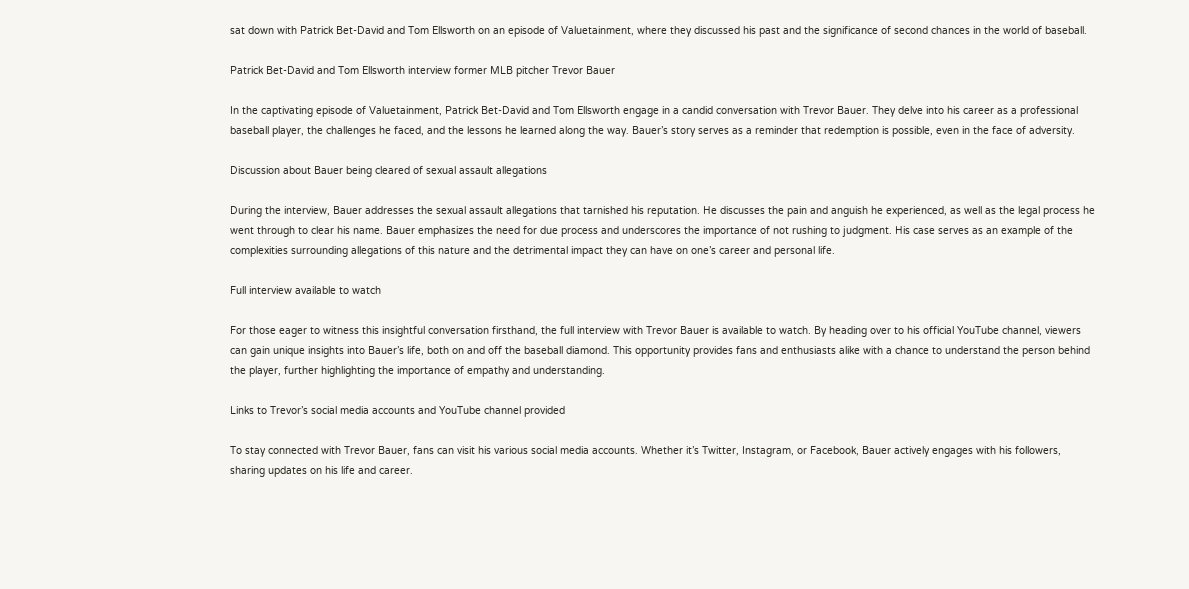sat down with Patrick Bet-David and Tom Ellsworth on an episode of Valuetainment, where they discussed his past and the significance of second chances in the world of baseball.

Patrick Bet-David and Tom Ellsworth interview former MLB pitcher Trevor Bauer

In the captivating episode of Valuetainment, Patrick Bet-David and Tom Ellsworth engage in a candid conversation with Trevor Bauer. They delve into his career as a professional baseball player, the challenges he faced, and the lessons he learned along the way. Bauer’s story serves as a reminder that redemption is possible, even in the face of adversity.

Discussion about Bauer being cleared of sexual assault allegations

During the interview, Bauer addresses the sexual assault allegations that tarnished his reputation. He discusses the pain and anguish he experienced, as well as the legal process he went through to clear his name. Bauer emphasizes the need for due process and underscores the importance of not rushing to judgment. His case serves as an example of the complexities surrounding allegations of this nature and the detrimental impact they can have on one’s career and personal life.

Full interview available to watch

For those eager to witness this insightful conversation firsthand, the full interview with Trevor Bauer is available to watch. By heading over to his official YouTube channel, viewers can gain unique insights into Bauer’s life, both on and off the baseball diamond. This opportunity provides fans and enthusiasts alike with a chance to understand the person behind the player, further highlighting the importance of empathy and understanding.

Links to Trevor’s social media accounts and YouTube channel provided

To stay connected with Trevor Bauer, fans can visit his various social media accounts. Whether it’s Twitter, Instagram, or Facebook, Bauer actively engages with his followers, sharing updates on his life and career.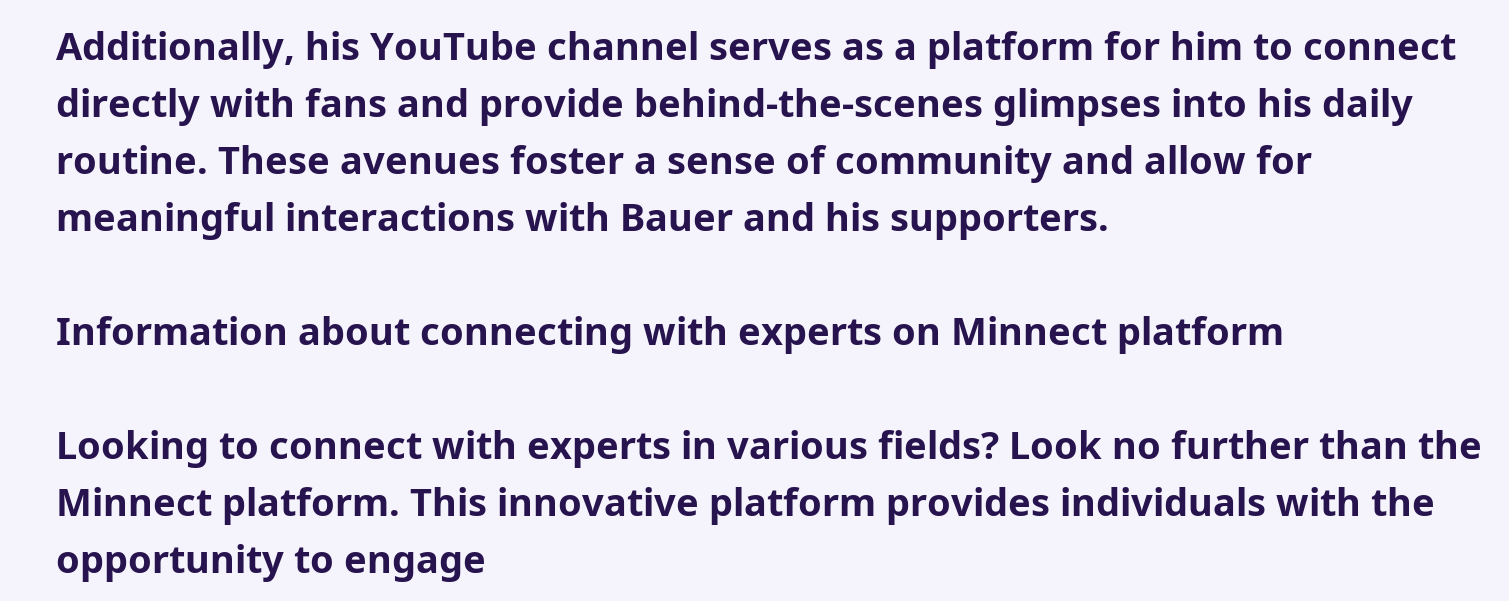Additionally, his YouTube channel serves as a platform for him to connect directly with fans and provide behind-the-scenes glimpses into his daily routine. These avenues foster a sense of community and allow for meaningful interactions with Bauer and his supporters.

Information about connecting with experts on Minnect platform

Looking to connect with experts in various fields? Look no further than the Minnect platform. This innovative platform provides individuals with the opportunity to engage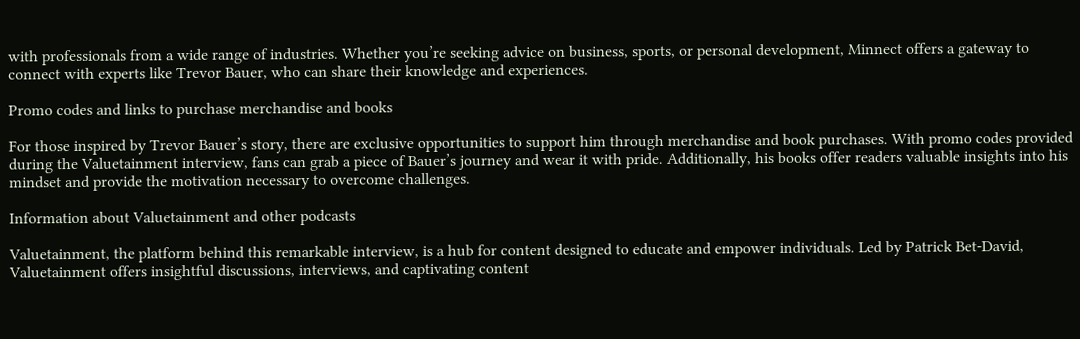with professionals from a wide range of industries. Whether you’re seeking advice on business, sports, or personal development, Minnect offers a gateway to connect with experts like Trevor Bauer, who can share their knowledge and experiences.

Promo codes and links to purchase merchandise and books

For those inspired by Trevor Bauer’s story, there are exclusive opportunities to support him through merchandise and book purchases. With promo codes provided during the Valuetainment interview, fans can grab a piece of Bauer’s journey and wear it with pride. Additionally, his books offer readers valuable insights into his mindset and provide the motivation necessary to overcome challenges.

Information about Valuetainment and other podcasts

Valuetainment, the platform behind this remarkable interview, is a hub for content designed to educate and empower individuals. Led by Patrick Bet-David, Valuetainment offers insightful discussions, interviews, and captivating content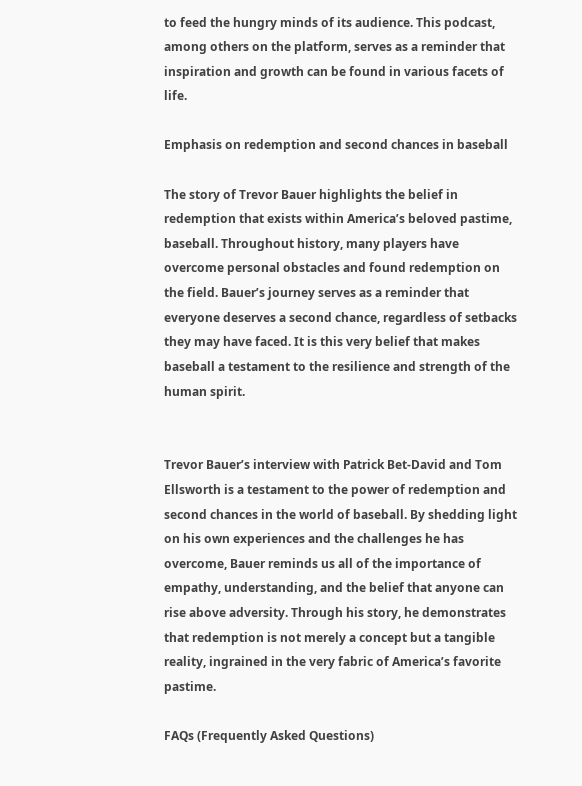to feed the hungry minds of its audience. This podcast, among others on the platform, serves as a reminder that inspiration and growth can be found in various facets of life.

Emphasis on redemption and second chances in baseball

The story of Trevor Bauer highlights the belief in redemption that exists within America’s beloved pastime, baseball. Throughout history, many players have overcome personal obstacles and found redemption on the field. Bauer’s journey serves as a reminder that everyone deserves a second chance, regardless of setbacks they may have faced. It is this very belief that makes baseball a testament to the resilience and strength of the human spirit.


Trevor Bauer’s interview with Patrick Bet-David and Tom Ellsworth is a testament to the power of redemption and second chances in the world of baseball. By shedding light on his own experiences and the challenges he has overcome, Bauer reminds us all of the importance of empathy, understanding, and the belief that anyone can rise above adversity. Through his story, he demonstrates that redemption is not merely a concept but a tangible reality, ingrained in the very fabric of America’s favorite pastime.

FAQs (Frequently Asked Questions)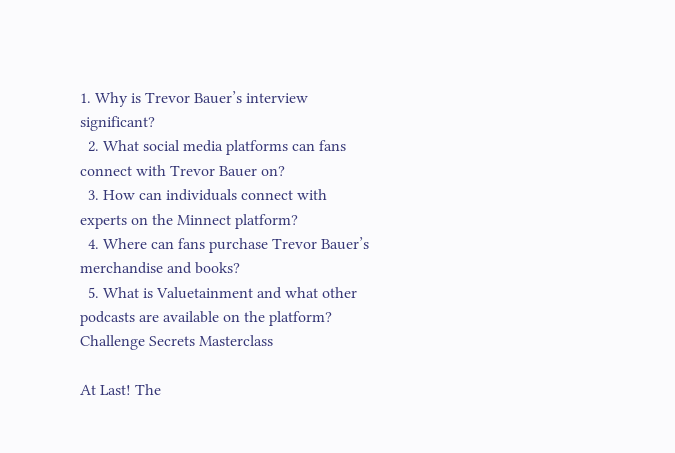1. Why is Trevor Bauer’s interview significant?
  2. What social media platforms can fans connect with Trevor Bauer on?
  3. How can individuals connect with experts on the Minnect platform?
  4. Where can fans purchase Trevor Bauer’s merchandise and books?
  5. What is Valuetainment and what other podcasts are available on the platform?
Challenge Secrets Masterclass

At Last! The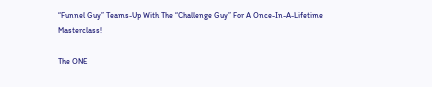“Funnel Guy” Teams-Up With The “Challenge Guy” For A Once-In-A-Lifetime Masterclass!

The ONE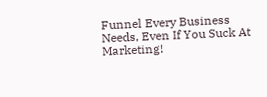Funnel Every Business Needs, Even If You Suck At Marketing!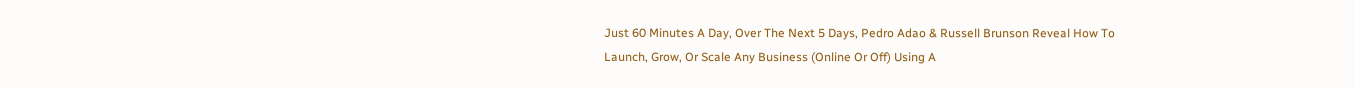Just 60 Minutes A Day, Over The Next 5 Days, Pedro Adao & Russell Brunson Reveal How To Launch, Grow, Or Scale Any Business (Online Or Off) Using A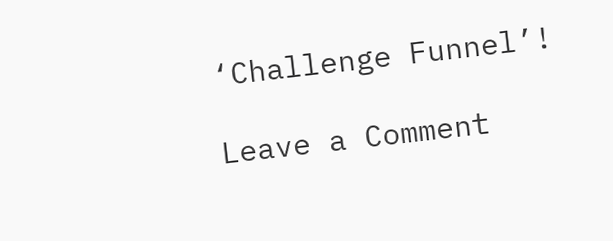‘Challenge Funnel’!

Leave a Comment